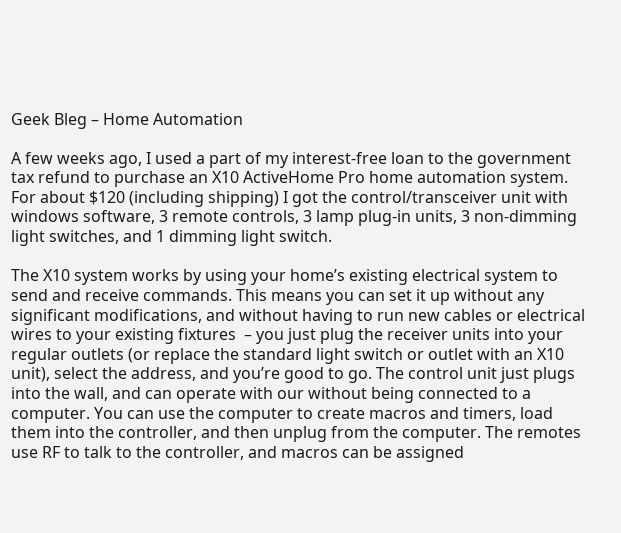Geek Bleg – Home Automation

A few weeks ago, I used a part of my interest-free loan to the government tax refund to purchase an X10 ActiveHome Pro home automation system. For about $120 (including shipping) I got the control/transceiver unit with windows software, 3 remote controls, 3 lamp plug-in units, 3 non-dimming light switches, and 1 dimming light switch.

The X10 system works by using your home’s existing electrical system to send and receive commands. This means you can set it up without any significant modifications, and without having to run new cables or electrical wires to your existing fixtures  – you just plug the receiver units into your regular outlets (or replace the standard light switch or outlet with an X10 unit), select the address, and you’re good to go. The control unit just plugs into the wall, and can operate with our without being connected to a computer. You can use the computer to create macros and timers, load them into the controller, and then unplug from the computer. The remotes use RF to talk to the controller, and macros can be assigned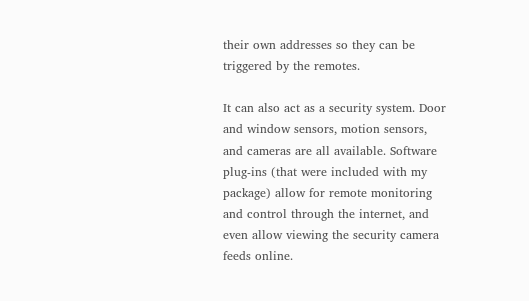their own addresses so they can be triggered by the remotes.

It can also act as a security system. Door and window sensors, motion sensors, and cameras are all available. Software plug-ins (that were included with my package) allow for remote monitoring and control through the internet, and even allow viewing the security camera feeds online.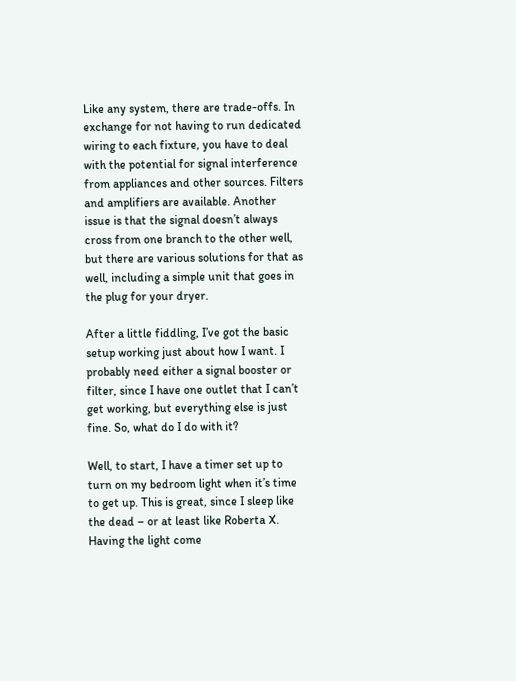Like any system, there are trade-offs. In exchange for not having to run dedicated wiring to each fixture, you have to deal with the potential for signal interference from appliances and other sources. Filters and amplifiers are available. Another issue is that the signal doesn’t always cross from one branch to the other well, but there are various solutions for that as well, including a simple unit that goes in the plug for your dryer.

After a little fiddling, I’ve got the basic setup working just about how I want. I probably need either a signal booster or filter, since I have one outlet that I can’t get working, but everything else is just fine. So, what do I do with it?

Well, to start, I have a timer set up to turn on my bedroom light when it’s time to get up. This is great, since I sleep like the dead – or at least like Roberta X. Having the light come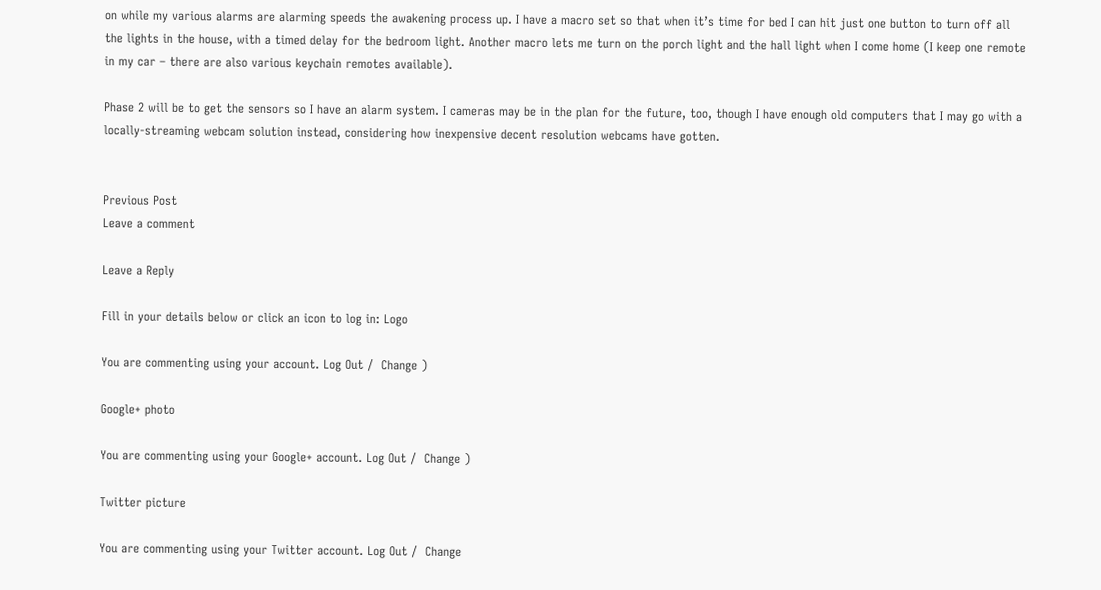on while my various alarms are alarming speeds the awakening process up. I have a macro set so that when it’s time for bed I can hit just one button to turn off all the lights in the house, with a timed delay for the bedroom light. Another macro lets me turn on the porch light and the hall light when I come home (I keep one remote in my car – there are also various keychain remotes available).

Phase 2 will be to get the sensors so I have an alarm system. I cameras may be in the plan for the future, too, though I have enough old computers that I may go with a locally-streaming webcam solution instead, considering how inexpensive decent resolution webcams have gotten.


Previous Post
Leave a comment

Leave a Reply

Fill in your details below or click an icon to log in: Logo

You are commenting using your account. Log Out /  Change )

Google+ photo

You are commenting using your Google+ account. Log Out /  Change )

Twitter picture

You are commenting using your Twitter account. Log Out /  Change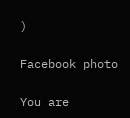)

Facebook photo

You are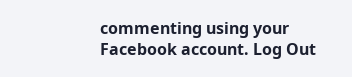commenting using your Facebook account. Log Out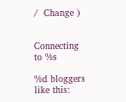/  Change )


Connecting to %s

%d bloggers like this: